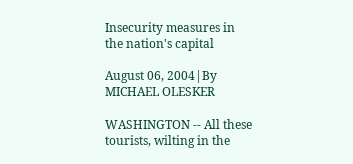Insecurity measures in the nation's capital

August 06, 2004|By MICHAEL OLESKER

WASHINGTON -- All these tourists, wilting in the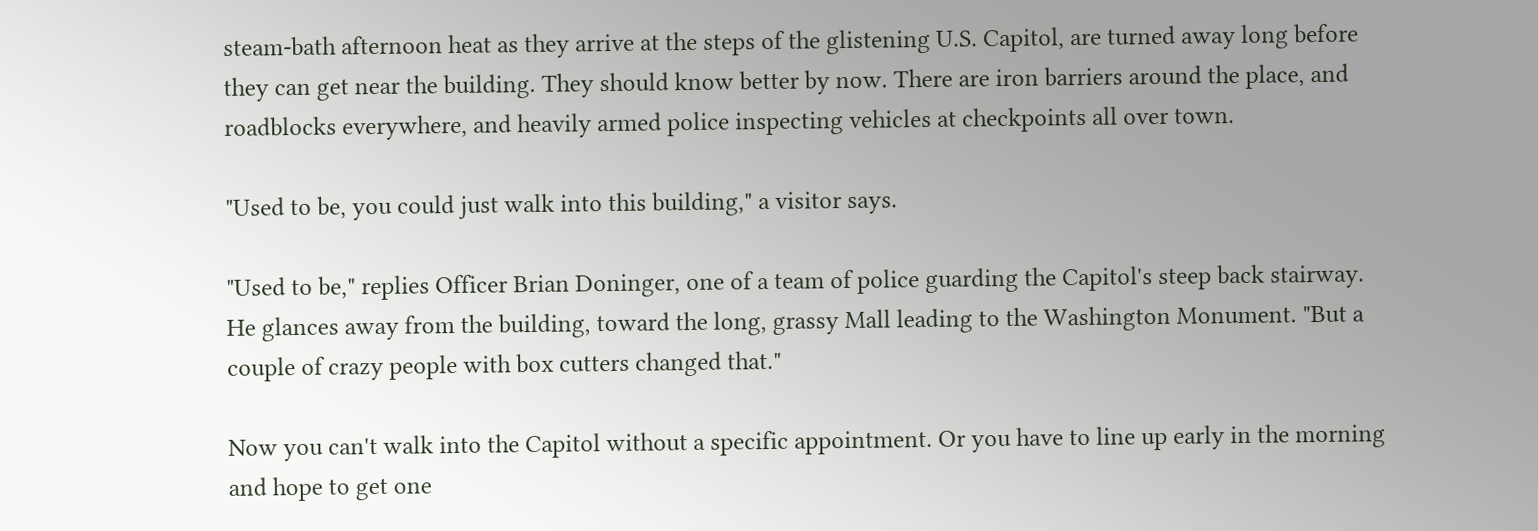steam-bath afternoon heat as they arrive at the steps of the glistening U.S. Capitol, are turned away long before they can get near the building. They should know better by now. There are iron barriers around the place, and roadblocks everywhere, and heavily armed police inspecting vehicles at checkpoints all over town.

"Used to be, you could just walk into this building," a visitor says.

"Used to be," replies Officer Brian Doninger, one of a team of police guarding the Capitol's steep back stairway. He glances away from the building, toward the long, grassy Mall leading to the Washington Monument. "But a couple of crazy people with box cutters changed that."

Now you can't walk into the Capitol without a specific appointment. Or you have to line up early in the morning and hope to get one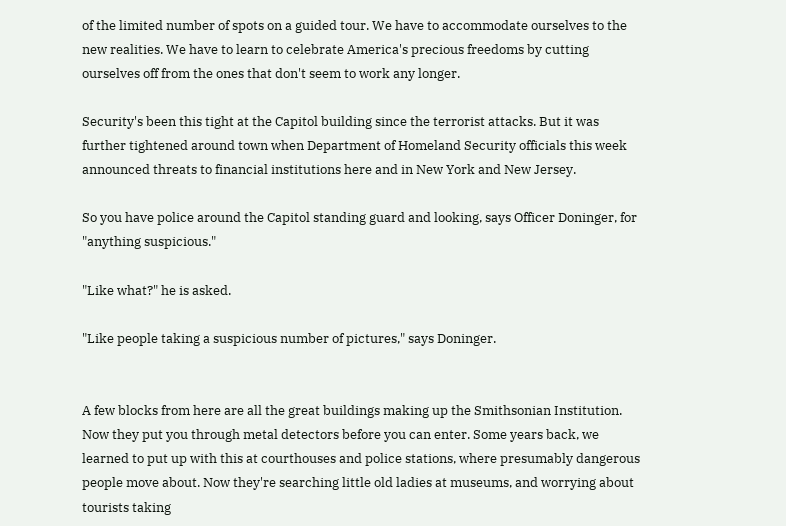of the limited number of spots on a guided tour. We have to accommodate ourselves to the new realities. We have to learn to celebrate America's precious freedoms by cutting ourselves off from the ones that don't seem to work any longer.

Security's been this tight at the Capitol building since the terrorist attacks. But it was further tightened around town when Department of Homeland Security officials this week announced threats to financial institutions here and in New York and New Jersey.

So you have police around the Capitol standing guard and looking, says Officer Doninger, for "anything suspicious."

"Like what?" he is asked.

"Like people taking a suspicious number of pictures," says Doninger.


A few blocks from here are all the great buildings making up the Smithsonian Institution. Now they put you through metal detectors before you can enter. Some years back, we learned to put up with this at courthouses and police stations, where presumably dangerous people move about. Now they're searching little old ladies at museums, and worrying about tourists taking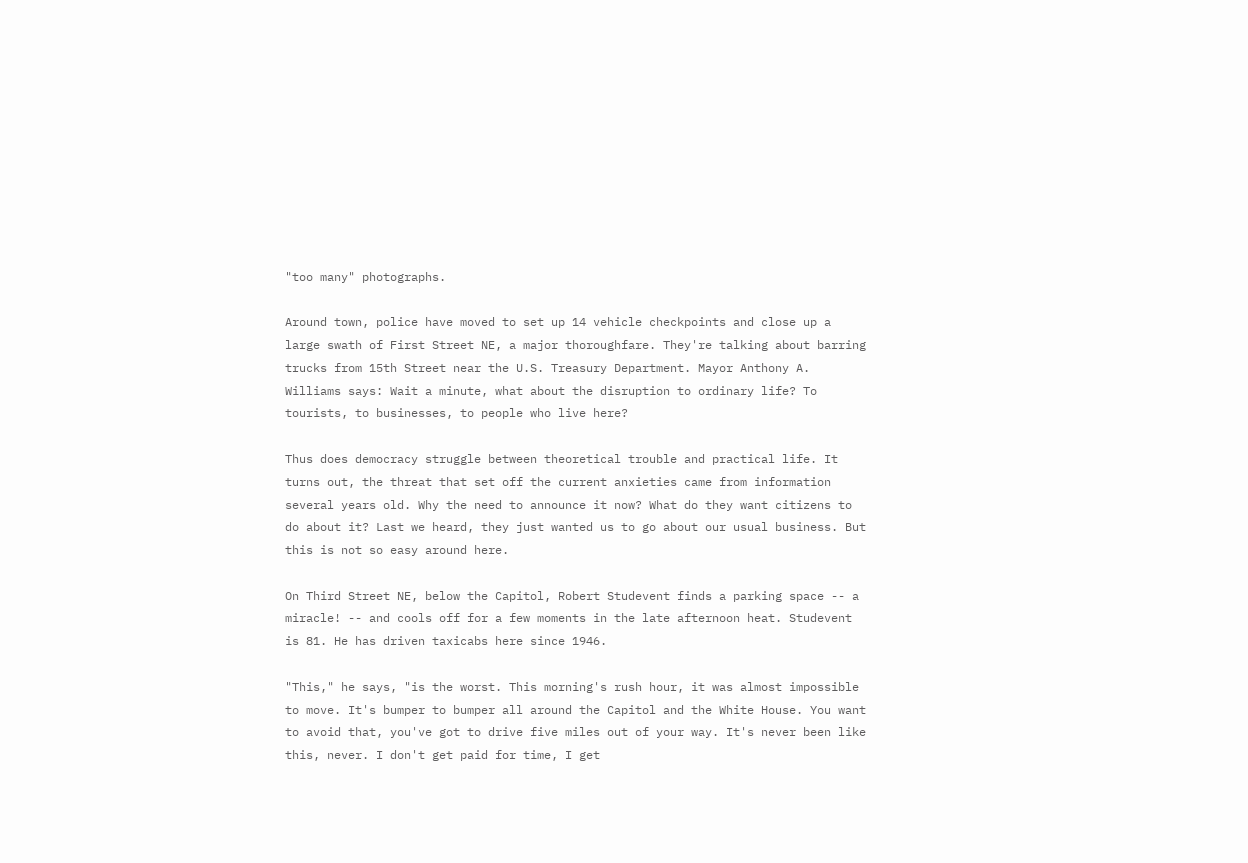"too many" photographs.

Around town, police have moved to set up 14 vehicle checkpoints and close up a large swath of First Street NE, a major thoroughfare. They're talking about barring trucks from 15th Street near the U.S. Treasury Department. Mayor Anthony A. Williams says: Wait a minute, what about the disruption to ordinary life? To tourists, to businesses, to people who live here?

Thus does democracy struggle between theoretical trouble and practical life. It turns out, the threat that set off the current anxieties came from information several years old. Why the need to announce it now? What do they want citizens to do about it? Last we heard, they just wanted us to go about our usual business. But this is not so easy around here.

On Third Street NE, below the Capitol, Robert Studevent finds a parking space -- a miracle! -- and cools off for a few moments in the late afternoon heat. Studevent is 81. He has driven taxicabs here since 1946.

"This," he says, "is the worst. This morning's rush hour, it was almost impossible to move. It's bumper to bumper all around the Capitol and the White House. You want to avoid that, you've got to drive five miles out of your way. It's never been like this, never. I don't get paid for time, I get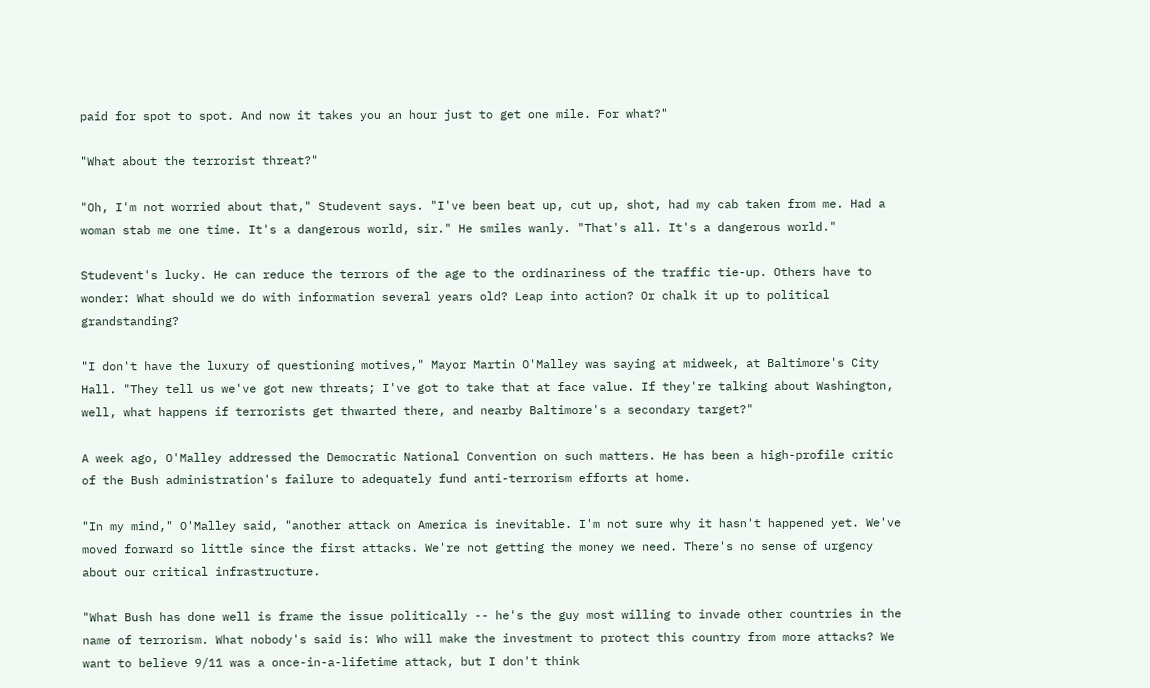paid for spot to spot. And now it takes you an hour just to get one mile. For what?"

"What about the terrorist threat?"

"Oh, I'm not worried about that," Studevent says. "I've been beat up, cut up, shot, had my cab taken from me. Had a woman stab me one time. It's a dangerous world, sir." He smiles wanly. "That's all. It's a dangerous world."

Studevent's lucky. He can reduce the terrors of the age to the ordinariness of the traffic tie-up. Others have to wonder: What should we do with information several years old? Leap into action? Or chalk it up to political grandstanding?

"I don't have the luxury of questioning motives," Mayor Martin O'Malley was saying at midweek, at Baltimore's City Hall. "They tell us we've got new threats; I've got to take that at face value. If they're talking about Washington, well, what happens if terrorists get thwarted there, and nearby Baltimore's a secondary target?"

A week ago, O'Malley addressed the Democratic National Convention on such matters. He has been a high-profile critic of the Bush administration's failure to adequately fund anti-terrorism efforts at home.

"In my mind," O'Malley said, "another attack on America is inevitable. I'm not sure why it hasn't happened yet. We've moved forward so little since the first attacks. We're not getting the money we need. There's no sense of urgency about our critical infrastructure.

"What Bush has done well is frame the issue politically -- he's the guy most willing to invade other countries in the name of terrorism. What nobody's said is: Who will make the investment to protect this country from more attacks? We want to believe 9/11 was a once-in-a-lifetime attack, but I don't think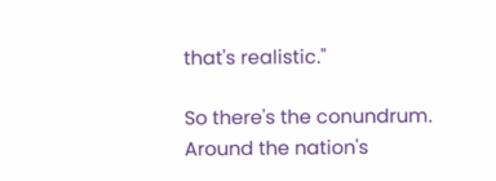that's realistic."

So there's the conundrum. Around the nation's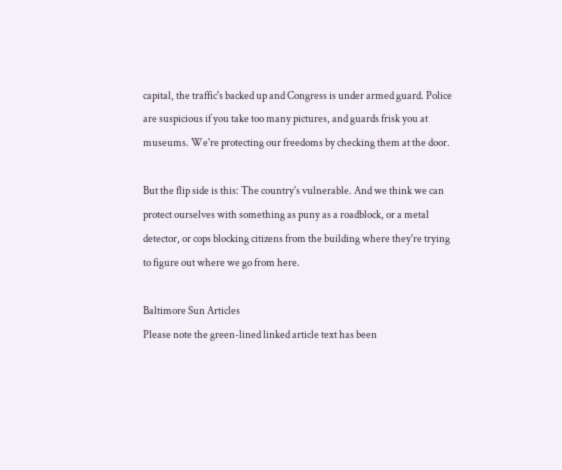capital, the traffic's backed up and Congress is under armed guard. Police are suspicious if you take too many pictures, and guards frisk you at museums. We're protecting our freedoms by checking them at the door.

But the flip side is this: The country's vulnerable. And we think we can protect ourselves with something as puny as a roadblock, or a metal detector, or cops blocking citizens from the building where they're trying to figure out where we go from here.

Baltimore Sun Articles
Please note the green-lined linked article text has been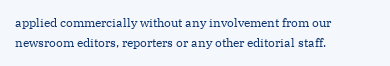applied commercially without any involvement from our newsroom editors, reporters or any other editorial staff.